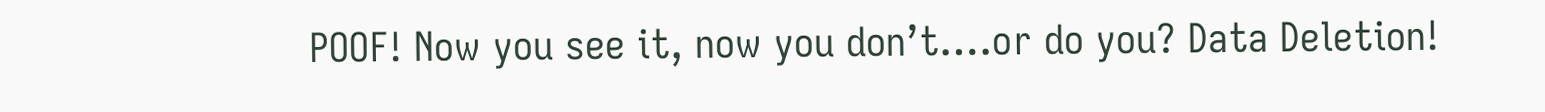POOF! Now you see it, now you don’t….or do you? Data Deletion!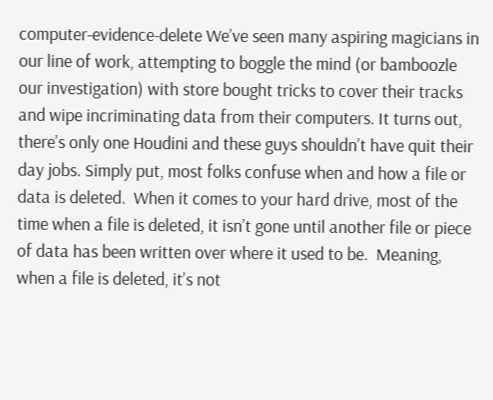computer-evidence-delete We’ve seen many aspiring magicians in our line of work, attempting to boggle the mind (or bamboozle our investigation) with store bought tricks to cover their tracks and wipe incriminating data from their computers. It turns out, there’s only one Houdini and these guys shouldn’t have quit their day jobs. Simply put, most folks confuse when and how a file or data is deleted.  When it comes to your hard drive, most of the time when a file is deleted, it isn’t gone until another file or piece of data has been written over where it used to be.  Meaning, when a file is deleted, it’s not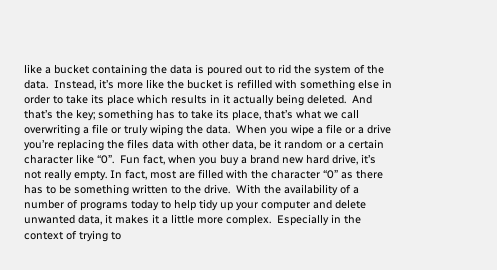like a bucket containing the data is poured out to rid the system of the data.  Instead, it’s more like the bucket is refilled with something else in order to take its place which results in it actually being deleted.  And that’s the key; something has to take its place, that’s what we call overwriting a file or truly wiping the data.  When you wipe a file or a drive you’re replacing the files data with other data, be it random or a certain character like “0”.  Fun fact, when you buy a brand new hard drive, it’s not really empty. In fact, most are filled with the character “0” as there has to be something written to the drive.  With the availability of a number of programs today to help tidy up your computer and delete unwanted data, it makes it a little more complex.  Especially in the context of trying to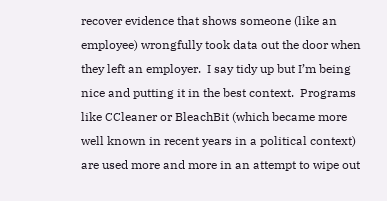recover evidence that shows someone (like an employee) wrongfully took data out the door when they left an employer.  I say tidy up but I’m being nice and putting it in the best context.  Programs like CCleaner or BleachBit (which became more well known in recent years in a political context) are used more and more in an attempt to wipe out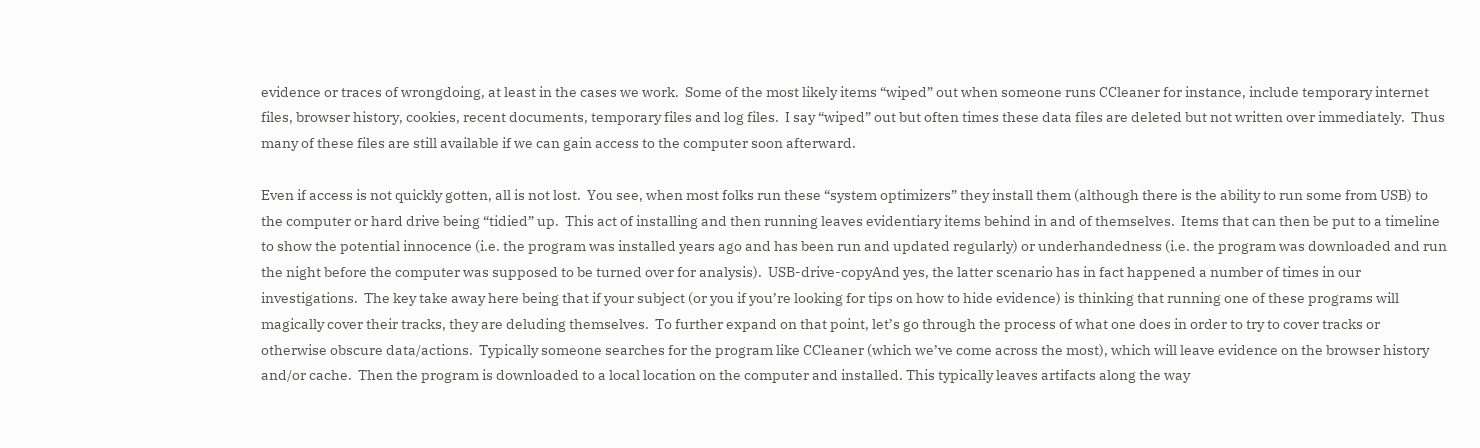evidence or traces of wrongdoing, at least in the cases we work.  Some of the most likely items “wiped” out when someone runs CCleaner for instance, include temporary internet files, browser history, cookies, recent documents, temporary files and log files.  I say “wiped” out but often times these data files are deleted but not written over immediately.  Thus many of these files are still available if we can gain access to the computer soon afterward.

Even if access is not quickly gotten, all is not lost.  You see, when most folks run these “system optimizers” they install them (although there is the ability to run some from USB) to the computer or hard drive being “tidied” up.  This act of installing and then running leaves evidentiary items behind in and of themselves.  Items that can then be put to a timeline to show the potential innocence (i.e. the program was installed years ago and has been run and updated regularly) or underhandedness (i.e. the program was downloaded and run the night before the computer was supposed to be turned over for analysis).  USB-drive-copyAnd yes, the latter scenario has in fact happened a number of times in our investigations.  The key take away here being that if your subject (or you if you’re looking for tips on how to hide evidence) is thinking that running one of these programs will magically cover their tracks, they are deluding themselves.  To further expand on that point, let’s go through the process of what one does in order to try to cover tracks or otherwise obscure data/actions.  Typically someone searches for the program like CCleaner (which we’ve come across the most), which will leave evidence on the browser history and/or cache.  Then the program is downloaded to a local location on the computer and installed. This typically leaves artifacts along the way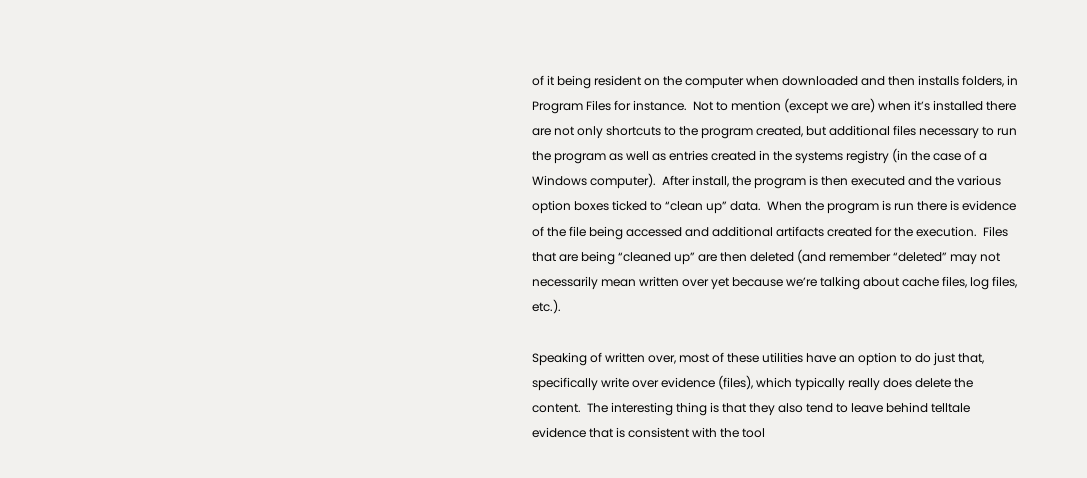of it being resident on the computer when downloaded and then installs folders, in Program Files for instance.  Not to mention (except we are) when it’s installed there are not only shortcuts to the program created, but additional files necessary to run the program as well as entries created in the systems registry (in the case of a Windows computer).  After install, the program is then executed and the various option boxes ticked to “clean up” data.  When the program is run there is evidence of the file being accessed and additional artifacts created for the execution.  Files that are being “cleaned up” are then deleted (and remember “deleted” may not necessarily mean written over yet because we’re talking about cache files, log files, etc.).

Speaking of written over, most of these utilities have an option to do just that, specifically write over evidence (files), which typically really does delete the content.  The interesting thing is that they also tend to leave behind telltale evidence that is consistent with the tool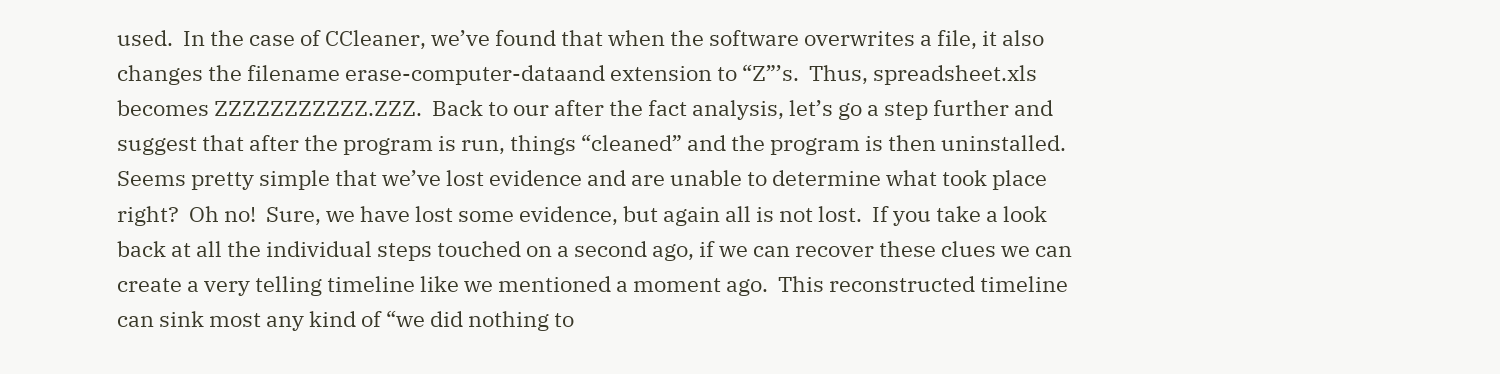used.  In the case of CCleaner, we’ve found that when the software overwrites a file, it also changes the filename erase-computer-dataand extension to “Z”’s.  Thus, spreadsheet.xls becomes ZZZZZZZZZZZ.ZZZ.  Back to our after the fact analysis, let’s go a step further and suggest that after the program is run, things “cleaned” and the program is then uninstalled.  Seems pretty simple that we’ve lost evidence and are unable to determine what took place right?  Oh no!  Sure, we have lost some evidence, but again all is not lost.  If you take a look back at all the individual steps touched on a second ago, if we can recover these clues we can create a very telling timeline like we mentioned a moment ago.  This reconstructed timeline can sink most any kind of “we did nothing to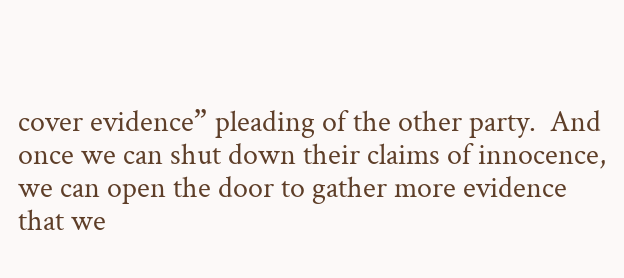cover evidence” pleading of the other party.  And once we can shut down their claims of innocence, we can open the door to gather more evidence that we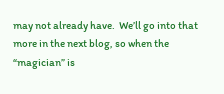may not already have.  We’ll go into that more in the next blog, so when the “magician” is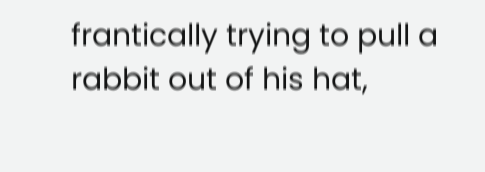frantically trying to pull a rabbit out of his hat,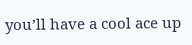you’ll have a cool ace up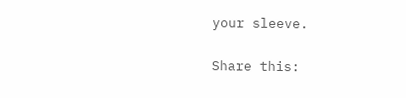your sleeve.

Share this: